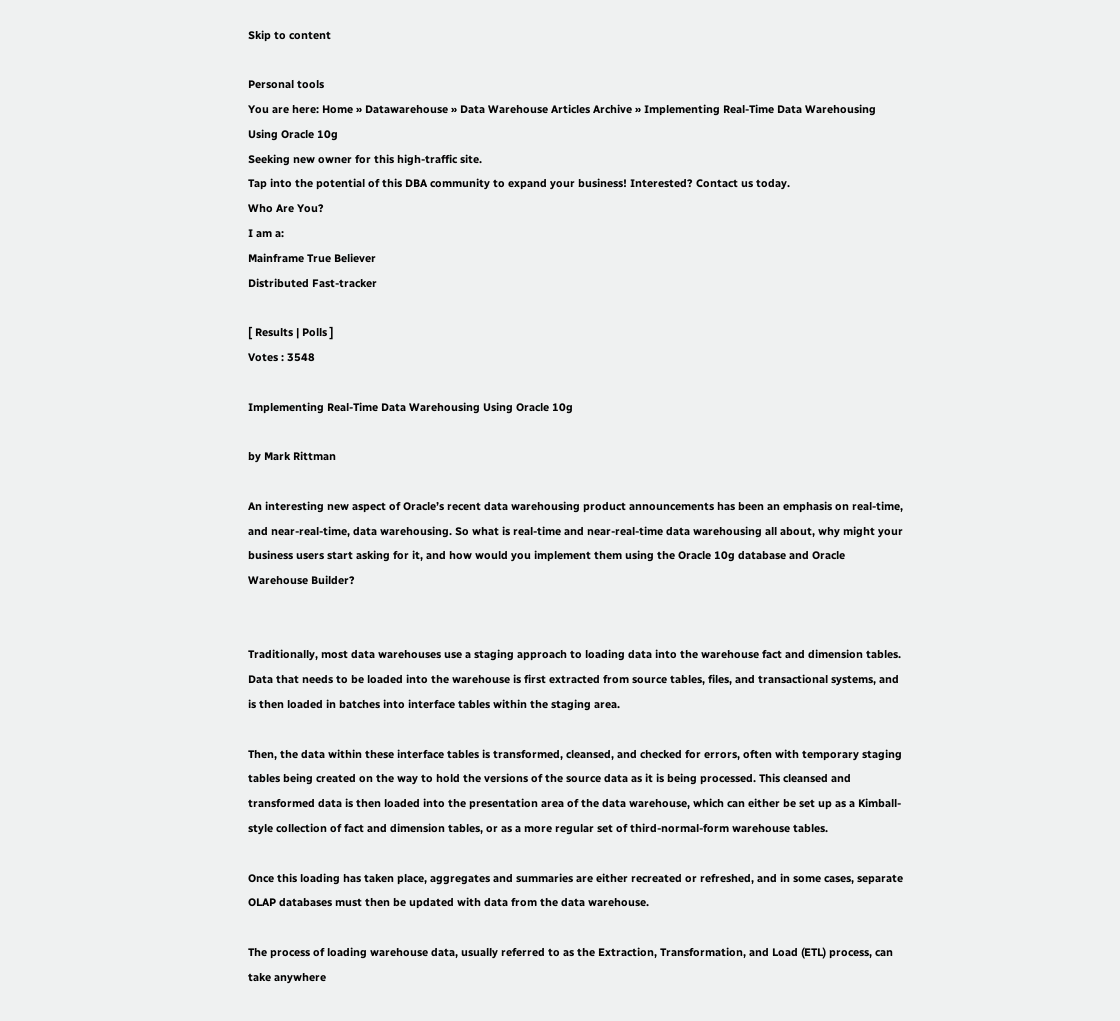Skip to content

Personal tools
You are here: Home » Datawarehouse » Data Warehouse Articles Archive » Implementing Real-Time Data Warehousing Using Oracle 10g
Seeking new owner for this high-traffic site.
Tap into the potential of this DBA community to expand your business! Interested? Contact us today.
Who Are You?
I am a:
Mainframe True Believer
Distributed Fast-tracker

[ Results | Polls ]
Votes : 3548

Implementing Real-Time Data Warehousing Using Oracle 10g

by Mark Rittman

An interesting new aspect of Oracle’s recent data warehousing product announcements has been an emphasis on real-time, and near-real-time, data warehousing. So what is real-time and near-real-time data warehousing all about, why might your business users start asking for it, and how would you implement them using the Oracle 10g database and Oracle Warehouse Builder?


Traditionally, most data warehouses use a staging approach to loading data into the warehouse fact and dimension tables. Data that needs to be loaded into the warehouse is first extracted from source tables, files, and transactional systems, and is then loaded in batches into interface tables within the staging area.

Then, the data within these interface tables is transformed, cleansed, and checked for errors, often with temporary staging tables being created on the way to hold the versions of the source data as it is being processed. This cleansed and transformed data is then loaded into the presentation area of the data warehouse, which can either be set up as a Kimball-style collection of fact and dimension tables, or as a more regular set of third-normal-form warehouse tables.

Once this loading has taken place, aggregates and summaries are either recreated or refreshed, and in some cases, separate OLAP databases must then be updated with data from the data warehouse.

The process of loading warehouse data, usually referred to as the Extraction, Transformation, and Load (ETL) process, can take anywhere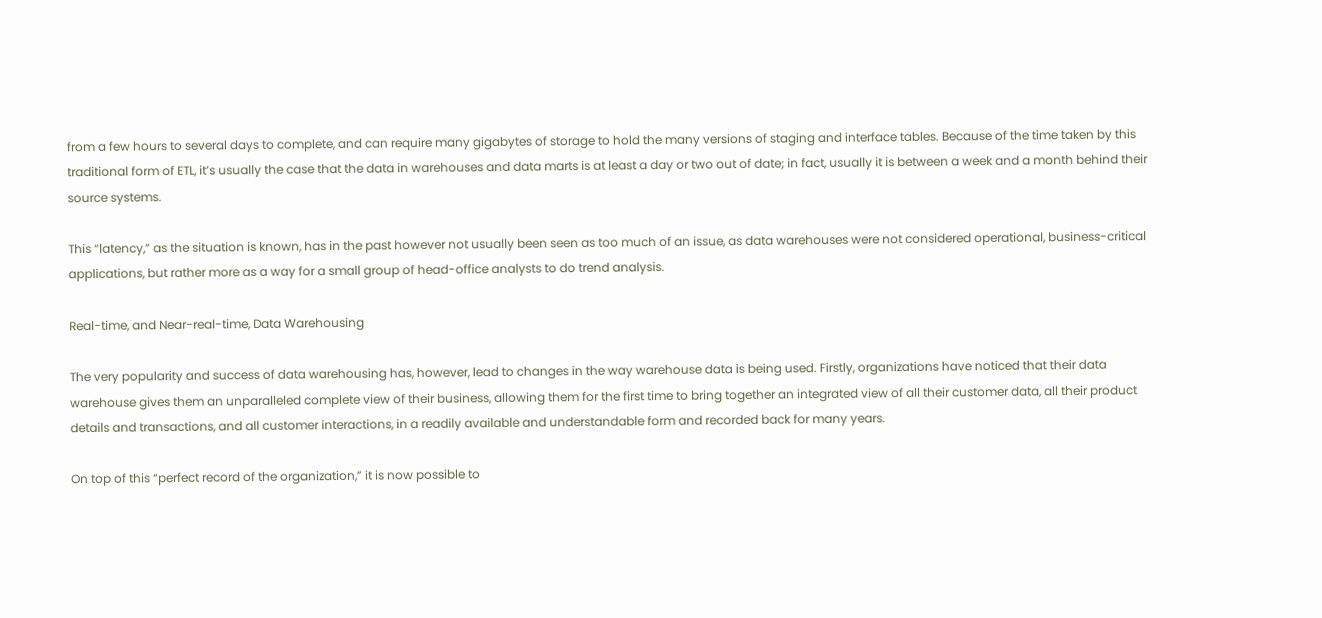from a few hours to several days to complete, and can require many gigabytes of storage to hold the many versions of staging and interface tables. Because of the time taken by this traditional form of ETL, it’s usually the case that the data in warehouses and data marts is at least a day or two out of date; in fact, usually it is between a week and a month behind their source systems.

This “latency,” as the situation is known, has in the past however not usually been seen as too much of an issue, as data warehouses were not considered operational, business-critical applications, but rather more as a way for a small group of head-office analysts to do trend analysis.

Real-time, and Near-real-time, Data Warehousing

The very popularity and success of data warehousing has, however, lead to changes in the way warehouse data is being used. Firstly, organizations have noticed that their data warehouse gives them an unparalleled complete view of their business, allowing them for the first time to bring together an integrated view of all their customer data, all their product details and transactions, and all customer interactions, in a readily available and understandable form and recorded back for many years.

On top of this “perfect record of the organization,” it is now possible to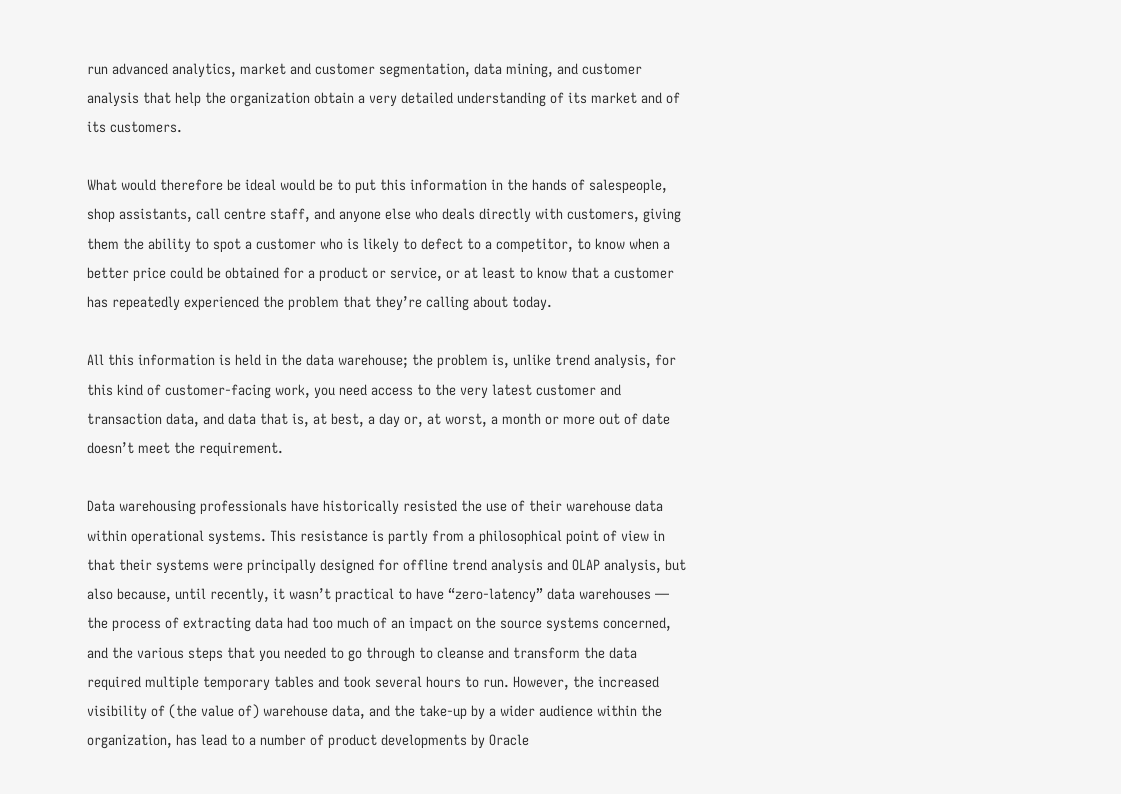run advanced analytics, market and customer segmentation, data mining, and customer analysis that help the organization obtain a very detailed understanding of its market and of its customers.

What would therefore be ideal would be to put this information in the hands of salespeople, shop assistants, call centre staff, and anyone else who deals directly with customers, giving them the ability to spot a customer who is likely to defect to a competitor, to know when a better price could be obtained for a product or service, or at least to know that a customer has repeatedly experienced the problem that they’re calling about today.

All this information is held in the data warehouse; the problem is, unlike trend analysis, for this kind of customer-facing work, you need access to the very latest customer and transaction data, and data that is, at best, a day or, at worst, a month or more out of date doesn’t meet the requirement.

Data warehousing professionals have historically resisted the use of their warehouse data within operational systems. This resistance is partly from a philosophical point of view in that their systems were principally designed for offline trend analysis and OLAP analysis, but also because, until recently, it wasn’t practical to have “zero-latency” data warehouses — the process of extracting data had too much of an impact on the source systems concerned, and the various steps that you needed to go through to cleanse and transform the data required multiple temporary tables and took several hours to run. However, the increased visibility of (the value of) warehouse data, and the take-up by a wider audience within the organization, has lead to a number of product developments by Oracle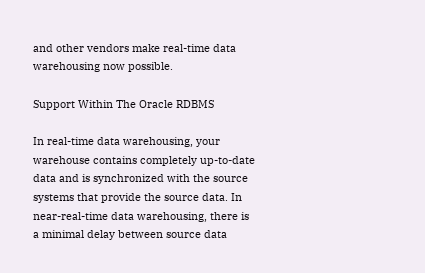and other vendors make real-time data warehousing now possible.

Support Within The Oracle RDBMS

In real-time data warehousing, your warehouse contains completely up-to-date data and is synchronized with the source systems that provide the source data. In near-real-time data warehousing, there is a minimal delay between source data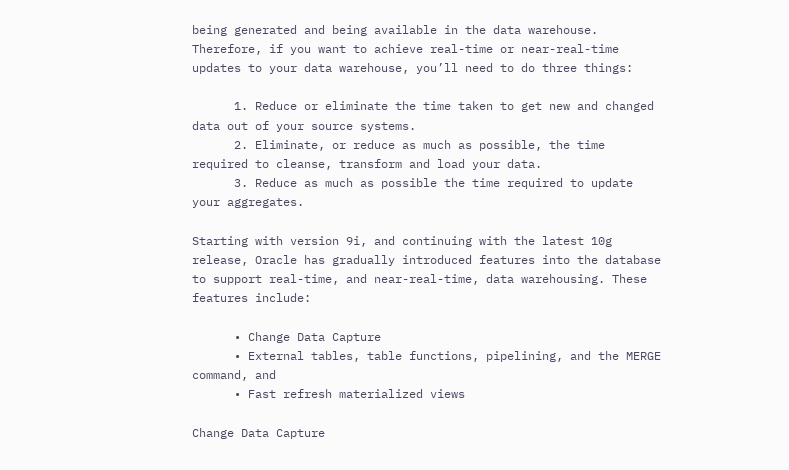being generated and being available in the data warehouse. Therefore, if you want to achieve real-time or near-real-time updates to your data warehouse, you’ll need to do three things:

      1. Reduce or eliminate the time taken to get new and changed data out of your source systems.
      2. Eliminate, or reduce as much as possible, the time required to cleanse, transform and load your data.
      3. Reduce as much as possible the time required to update your aggregates.

Starting with version 9i, and continuing with the latest 10g release, Oracle has gradually introduced features into the database to support real-time, and near-real-time, data warehousing. These features include:

      • Change Data Capture
      • External tables, table functions, pipelining, and the MERGE command, and
      • Fast refresh materialized views

Change Data Capture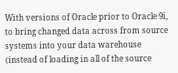With versions of Oracle prior to Oracle 9i, to bring changed data across from source systems into your data warehouse (instead of loading in all of the source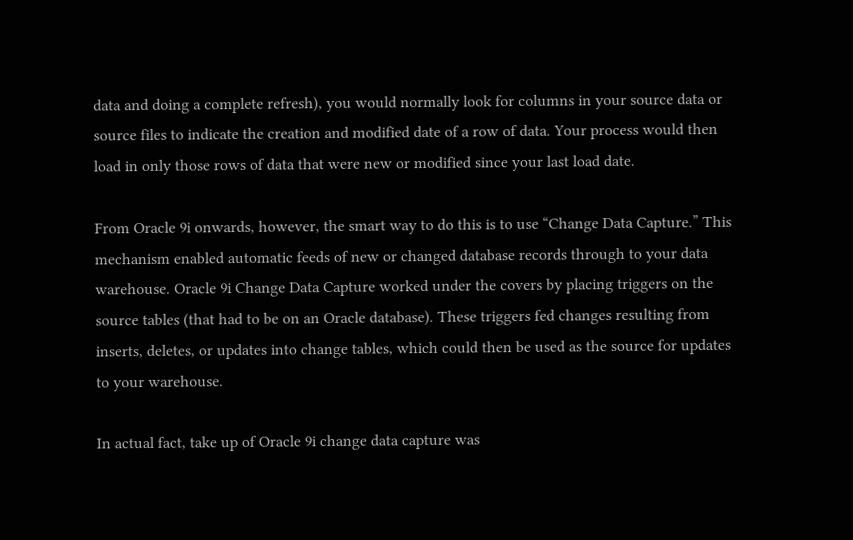data and doing a complete refresh), you would normally look for columns in your source data or source files to indicate the creation and modified date of a row of data. Your process would then load in only those rows of data that were new or modified since your last load date.

From Oracle 9i onwards, however, the smart way to do this is to use “Change Data Capture.” This mechanism enabled automatic feeds of new or changed database records through to your data warehouse. Oracle 9i Change Data Capture worked under the covers by placing triggers on the source tables (that had to be on an Oracle database). These triggers fed changes resulting from inserts, deletes, or updates into change tables, which could then be used as the source for updates to your warehouse.

In actual fact, take up of Oracle 9i change data capture was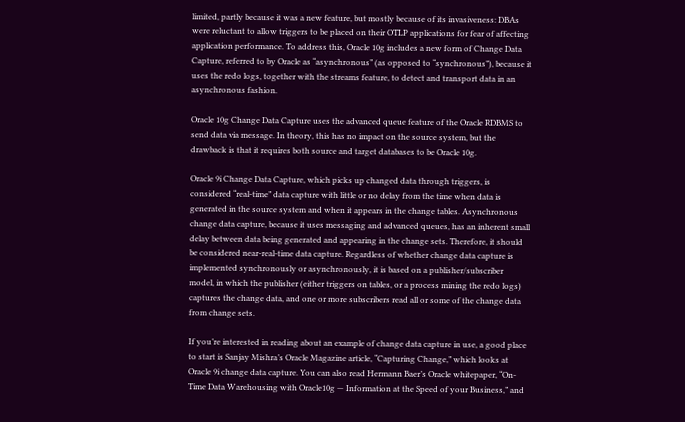limited, partly because it was a new feature, but mostly because of its invasiveness: DBAs were reluctant to allow triggers to be placed on their OTLP applications for fear of affecting application performance. To address this, Oracle 10g includes a new form of Change Data Capture, referred to by Oracle as “asynchronous” (as opposed to “synchronous”), because it uses the redo logs, together with the streams feature, to detect and transport data in an asynchronous fashion.

Oracle 10g Change Data Capture uses the advanced queue feature of the Oracle RDBMS to send data via message. In theory, this has no impact on the source system, but the drawback is that it requires both source and target databases to be Oracle 10g.

Oracle 9i Change Data Capture, which picks up changed data through triggers, is considered “real-time” data capture with little or no delay from the time when data is generated in the source system and when it appears in the change tables. Asynchronous change data capture, because it uses messaging and advanced queues, has an inherent small delay between data being generated and appearing in the change sets. Therefore, it should be considered near-real-time data capture. Regardless of whether change data capture is implemented synchronously or asynchronously, it is based on a publisher/subscriber model, in which the publisher (either triggers on tables, or a process mining the redo logs) captures the change data, and one or more subscribers read all or some of the change data from change sets.

If you’re interested in reading about an example of change data capture in use, a good place to start is Sanjay Mishra’s Oracle Magazine article, “Capturing Change,” which looks at Oracle 9i change data capture. You can also read Hermann Baer’s Oracle whitepaper, “On-Time Data Warehousing with Oracle10g — Information at the Speed of your Business,” and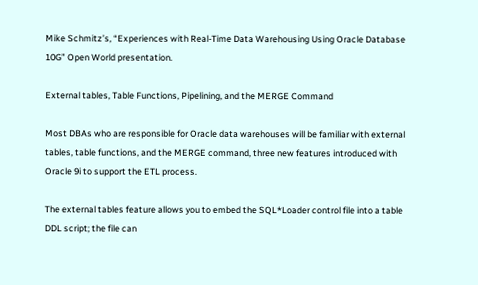Mike Schmitz’s, “Experiences with Real-Time Data Warehousing Using Oracle Database 10G” Open World presentation.

External tables, Table Functions, Pipelining, and the MERGE Command

Most DBAs who are responsible for Oracle data warehouses will be familiar with external tables, table functions, and the MERGE command, three new features introduced with Oracle 9i to support the ETL process.

The external tables feature allows you to embed the SQL*Loader control file into a table DDL script; the file can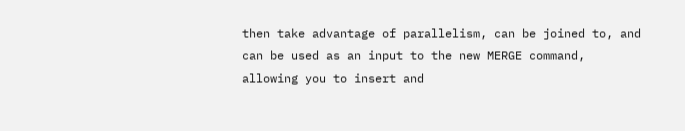then take advantage of parallelism, can be joined to, and can be used as an input to the new MERGE command, allowing you to insert and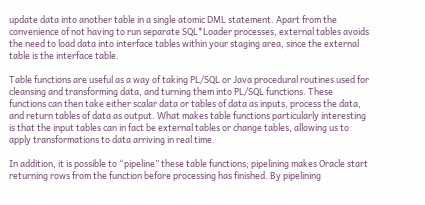update data into another table in a single atomic DML statement. Apart from the convenience of not having to run separate SQL*Loader processes, external tables avoids the need to load data into interface tables within your staging area, since the external table is the interface table.

Table functions are useful as a way of taking PL/SQL or Java procedural routines used for cleansing and transforming data, and turning them into PL/SQL functions. These functions can then take either scalar data or tables of data as inputs, process the data, and return tables of data as output. What makes table functions particularly interesting is that the input tables can in fact be external tables or change tables, allowing us to apply transformations to data arriving in real time.

In addition, it is possible to “pipeline” these table functions; pipelining makes Oracle start returning rows from the function before processing has finished. By pipelining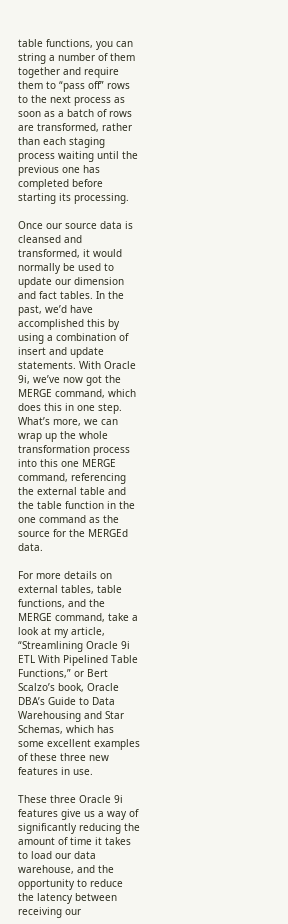table functions, you can string a number of them together and require them to “pass off” rows to the next process as soon as a batch of rows are transformed, rather than each staging process waiting until the previous one has completed before starting its processing.

Once our source data is cleansed and transformed, it would normally be used to update our dimension and fact tables. In the past, we’d have accomplished this by using a combination of insert and update statements. With Oracle 9i, we’ve now got the MERGE command, which does this in one step. What’s more, we can wrap up the whole transformation process into this one MERGE command, referencing the external table and the table function in the one command as the source for the MERGEd data.

For more details on external tables, table functions, and the MERGE command, take a look at my article, “Streamlining Oracle 9i ETL With Pipelined Table Functions,” or Bert Scalzo’s book, Oracle DBA’s Guide to Data Warehousing and Star Schemas, which has some excellent examples of these three new features in use.

These three Oracle 9i features give us a way of significantly reducing the amount of time it takes to load our data warehouse, and the opportunity to reduce the latency between receiving our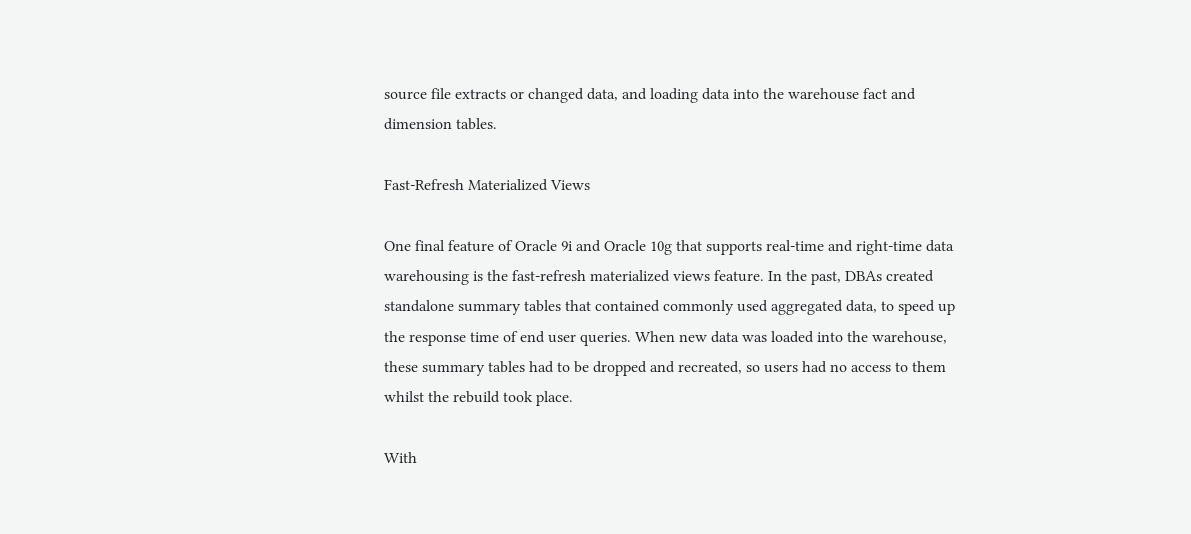source file extracts or changed data, and loading data into the warehouse fact and dimension tables.

Fast-Refresh Materialized Views

One final feature of Oracle 9i and Oracle 10g that supports real-time and right-time data warehousing is the fast-refresh materialized views feature. In the past, DBAs created standalone summary tables that contained commonly used aggregated data, to speed up the response time of end user queries. When new data was loaded into the warehouse, these summary tables had to be dropped and recreated, so users had no access to them whilst the rebuild took place.

With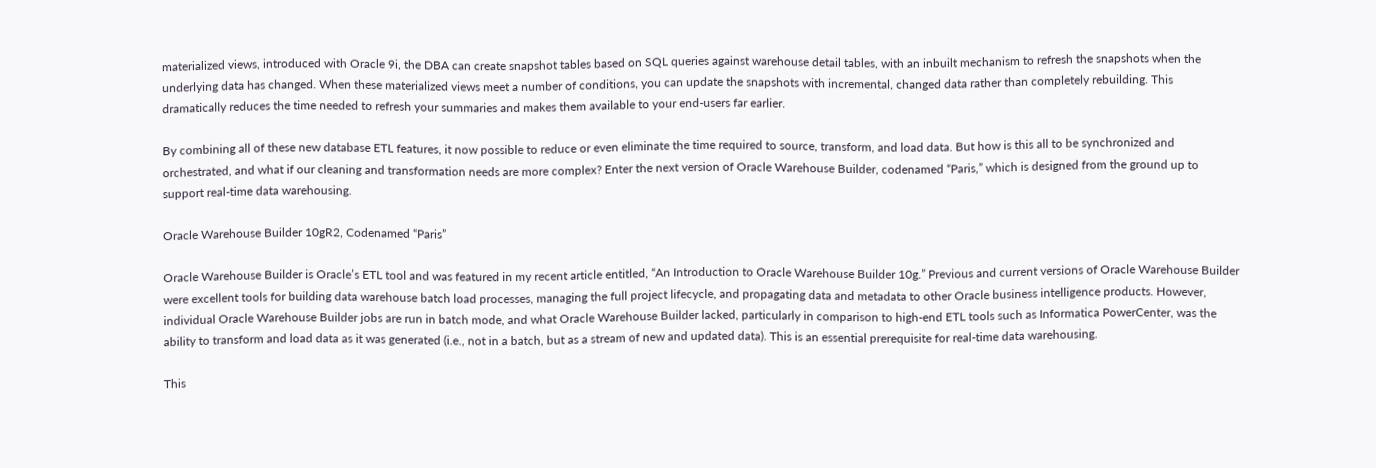materialized views, introduced with Oracle 9i, the DBA can create snapshot tables based on SQL queries against warehouse detail tables, with an inbuilt mechanism to refresh the snapshots when the underlying data has changed. When these materialized views meet a number of conditions, you can update the snapshots with incremental, changed data rather than completely rebuilding. This dramatically reduces the time needed to refresh your summaries and makes them available to your end-users far earlier.

By combining all of these new database ETL features, it now possible to reduce or even eliminate the time required to source, transform, and load data. But how is this all to be synchronized and orchestrated, and what if our cleaning and transformation needs are more complex? Enter the next version of Oracle Warehouse Builder, codenamed “Paris,” which is designed from the ground up to support real-time data warehousing.

Oracle Warehouse Builder 10gR2, Codenamed “Paris”

Oracle Warehouse Builder is Oracle’s ETL tool and was featured in my recent article entitled, “An Introduction to Oracle Warehouse Builder 10g.” Previous and current versions of Oracle Warehouse Builder were excellent tools for building data warehouse batch load processes, managing the full project lifecycle, and propagating data and metadata to other Oracle business intelligence products. However, individual Oracle Warehouse Builder jobs are run in batch mode, and what Oracle Warehouse Builder lacked, particularly in comparison to high-end ETL tools such as Informatica PowerCenter, was the ability to transform and load data as it was generated (i.e., not in a batch, but as a stream of new and updated data). This is an essential prerequisite for real-time data warehousing.

This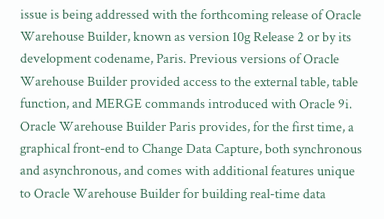issue is being addressed with the forthcoming release of Oracle Warehouse Builder, known as version 10g Release 2 or by its development codename, Paris. Previous versions of Oracle Warehouse Builder provided access to the external table, table function, and MERGE commands introduced with Oracle 9i. Oracle Warehouse Builder Paris provides, for the first time, a graphical front-end to Change Data Capture, both synchronous and asynchronous, and comes with additional features unique to Oracle Warehouse Builder for building real-time data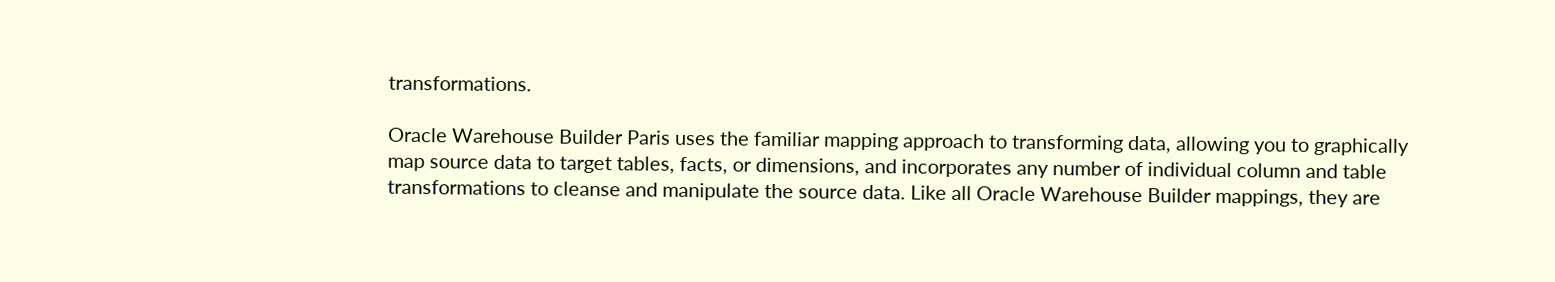transformations.

Oracle Warehouse Builder Paris uses the familiar mapping approach to transforming data, allowing you to graphically map source data to target tables, facts, or dimensions, and incorporates any number of individual column and table transformations to cleanse and manipulate the source data. Like all Oracle Warehouse Builder mappings, they are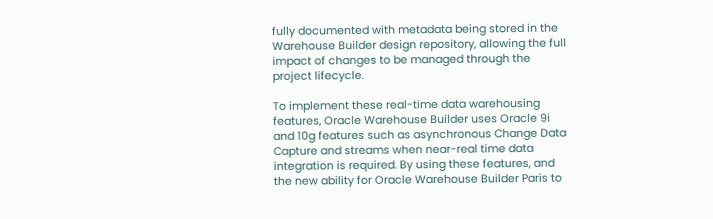fully documented with metadata being stored in the Warehouse Builder design repository, allowing the full impact of changes to be managed through the project lifecycle.

To implement these real-time data warehousing features, Oracle Warehouse Builder uses Oracle 9i and 10g features such as asynchronous Change Data Capture and streams when near-real time data integration is required. By using these features, and the new ability for Oracle Warehouse Builder Paris to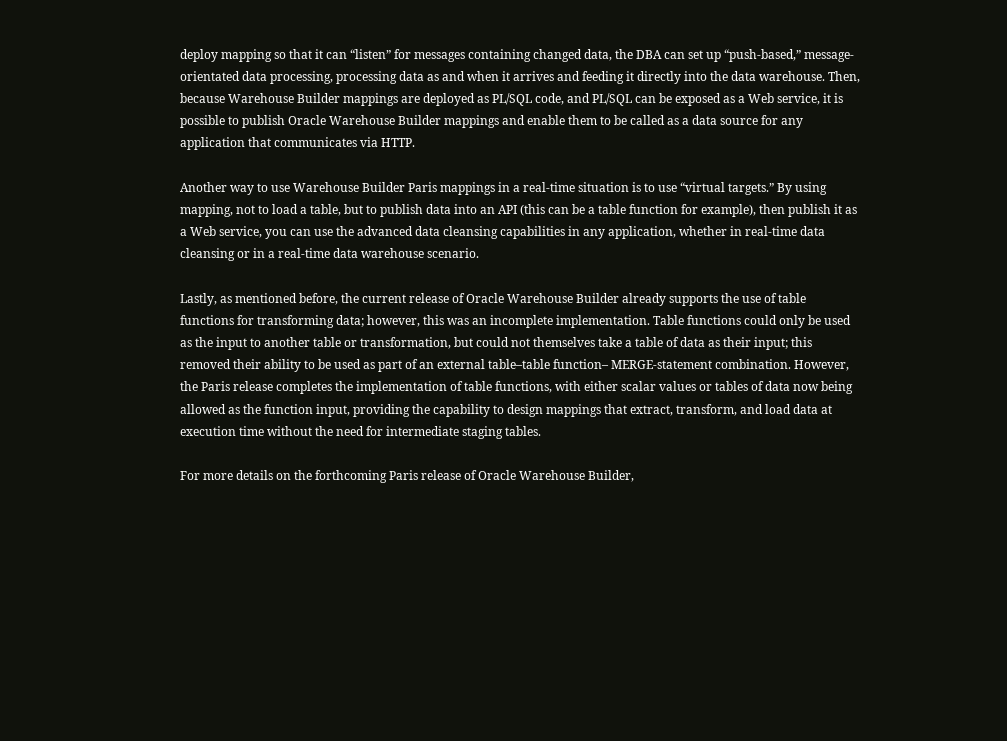deploy mapping so that it can “listen” for messages containing changed data, the DBA can set up “push-based,” message-orientated data processing, processing data as and when it arrives and feeding it directly into the data warehouse. Then, because Warehouse Builder mappings are deployed as PL/SQL code, and PL/SQL can be exposed as a Web service, it is possible to publish Oracle Warehouse Builder mappings and enable them to be called as a data source for any application that communicates via HTTP.

Another way to use Warehouse Builder Paris mappings in a real-time situation is to use “virtual targets.” By using mapping, not to load a table, but to publish data into an API (this can be a table function for example), then publish it as a Web service, you can use the advanced data cleansing capabilities in any application, whether in real-time data cleansing or in a real-time data warehouse scenario.

Lastly, as mentioned before, the current release of Oracle Warehouse Builder already supports the use of table functions for transforming data; however, this was an incomplete implementation. Table functions could only be used as the input to another table or transformation, but could not themselves take a table of data as their input; this removed their ability to be used as part of an external table–table function– MERGE-statement combination. However, the Paris release completes the implementation of table functions, with either scalar values or tables of data now being allowed as the function input, providing the capability to design mappings that extract, transform, and load data at execution time without the need for intermediate staging tables.

For more details on the forthcoming Paris release of Oracle Warehouse Builder,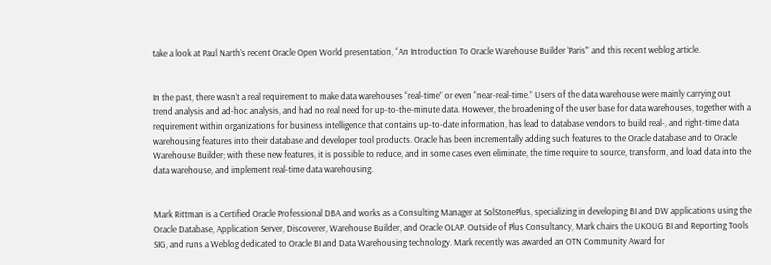take a look at Paul Narth’s recent Oracle Open World presentation, “An Introduction To Oracle Warehouse Builder ‘Paris’” and this recent weblog article.


In the past, there wasn’t a real requirement to make data warehouses “real-time” or even “near-real-time.” Users of the data warehouse were mainly carrying out trend analysis and ad-hoc analysis, and had no real need for up-to-the-minute data. However, the broadening of the user base for data warehouses, together with a requirement within organizations for business intelligence that contains up-to-date information, has lead to database vendors to build real-, and right-time data warehousing features into their database and developer tool products. Oracle has been incrementally adding such features to the Oracle database and to Oracle Warehouse Builder; with these new features, it is possible to reduce, and in some cases even eliminate, the time require to source, transform, and load data into the data warehouse, and implement real-time data warehousing.


Mark Rittman is a Certified Oracle Professional DBA and works as a Consulting Manager at SolStonePlus, specializing in developing BI and DW applications using the Oracle Database, Application Server, Discoverer, Warehouse Builder, and Oracle OLAP. Outside of Plus Consultancy, Mark chairs the UKOUG BI and Reporting Tools SIG, and runs a Weblog dedicated to Oracle BI and Data Warehousing technology. Mark recently was awarded an OTN Community Award for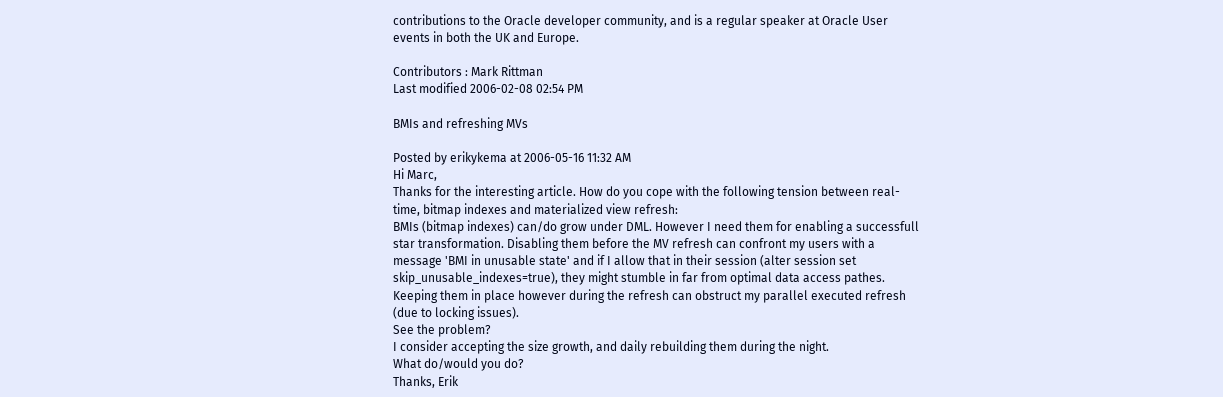contributions to the Oracle developer community, and is a regular speaker at Oracle User events in both the UK and Europe.

Contributors : Mark Rittman
Last modified 2006-02-08 02:54 PM

BMIs and refreshing MVs

Posted by erikykema at 2006-05-16 11:32 AM
Hi Marc,
Thanks for the interesting article. How do you cope with the following tension between real-time, bitmap indexes and materialized view refresh:
BMIs (bitmap indexes) can/do grow under DML. However I need them for enabling a successfull star transformation. Disabling them before the MV refresh can confront my users with a message 'BMI in unusable state' and if I allow that in their session (alter session set skip_unusable_indexes=true), they might stumble in far from optimal data access pathes. Keeping them in place however during the refresh can obstruct my parallel executed refresh (due to locking issues).
See the problem?
I consider accepting the size growth, and daily rebuilding them during the night.
What do/would you do?
Thanks, Erik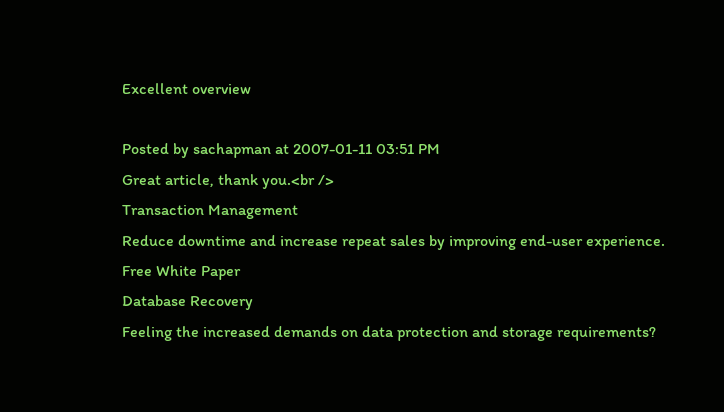Excellent overview

Posted by sachapman at 2007-01-11 03:51 PM
Great article, thank you.<br />
Transaction Management
Reduce downtime and increase repeat sales by improving end-user experience.
Free White Paper
Database Recovery
Feeling the increased demands on data protection and storage requirements?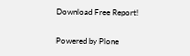Download Free Report!

Powered by Plone